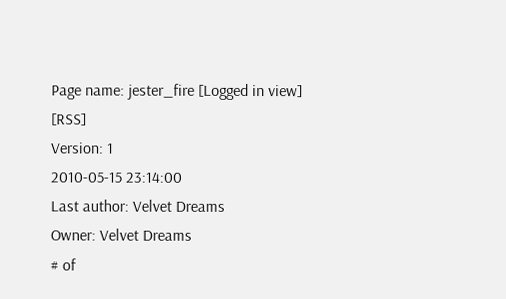Page name: jester_fire [Logged in view] [RSS]
Version: 1
2010-05-15 23:14:00
Last author: Velvet Dreams
Owner: Velvet Dreams
# of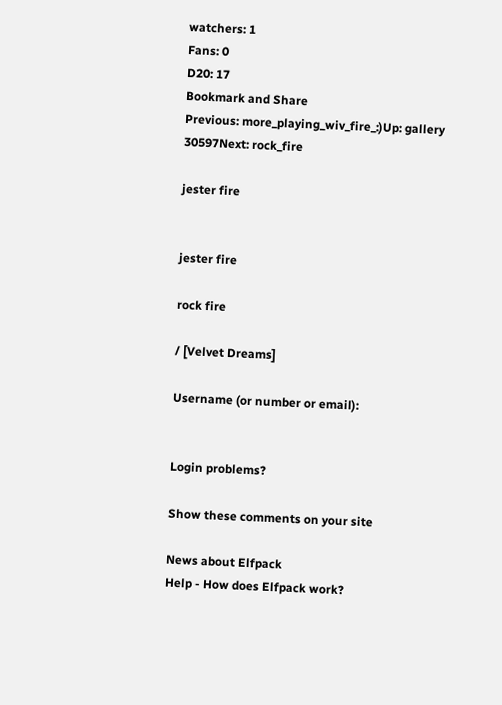watchers: 1
Fans: 0
D20: 17
Bookmark and Share
Previous: more_playing_wiv_fire_:)Up: gallery 30597Next: rock_fire

jester fire


jester fire

rock fire

/ [Velvet Dreams]

Username (or number or email):


Login problems?

Show these comments on your site

News about Elfpack
Help - How does Elfpack work?